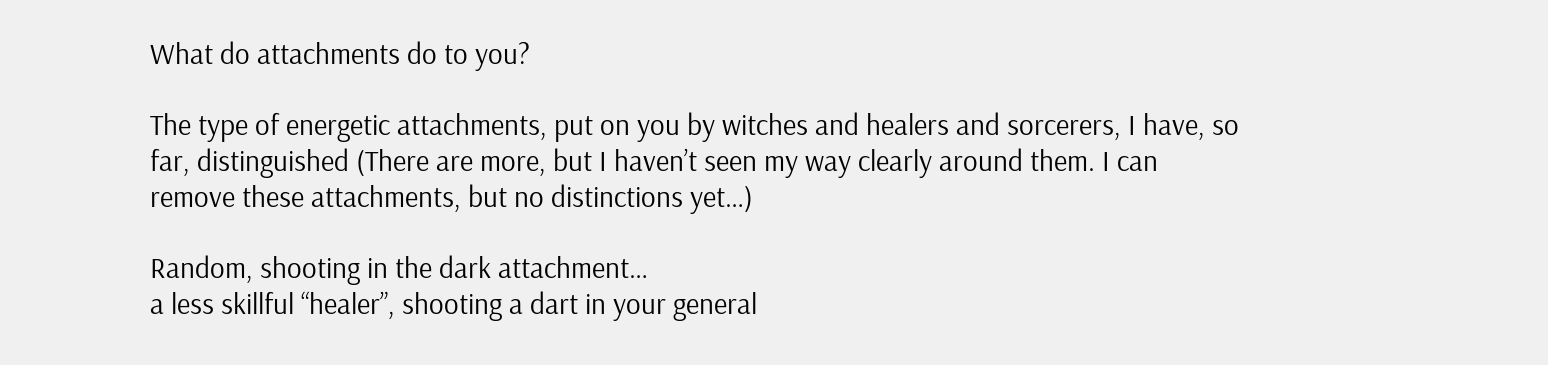What do attachments do to you?

The type of energetic attachments, put on you by witches and healers and sorcerers, I have, so far, distinguished (There are more, but I haven’t seen my way clearly around them. I can remove these attachments, but no distinctions yet…)

Random, shooting in the dark attachment…
a less skillful “healer”, shooting a dart in your general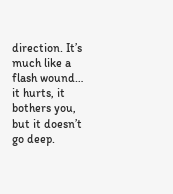direction. It’s much like a flash wound… it hurts, it bothers you, but it doesn’t go deep.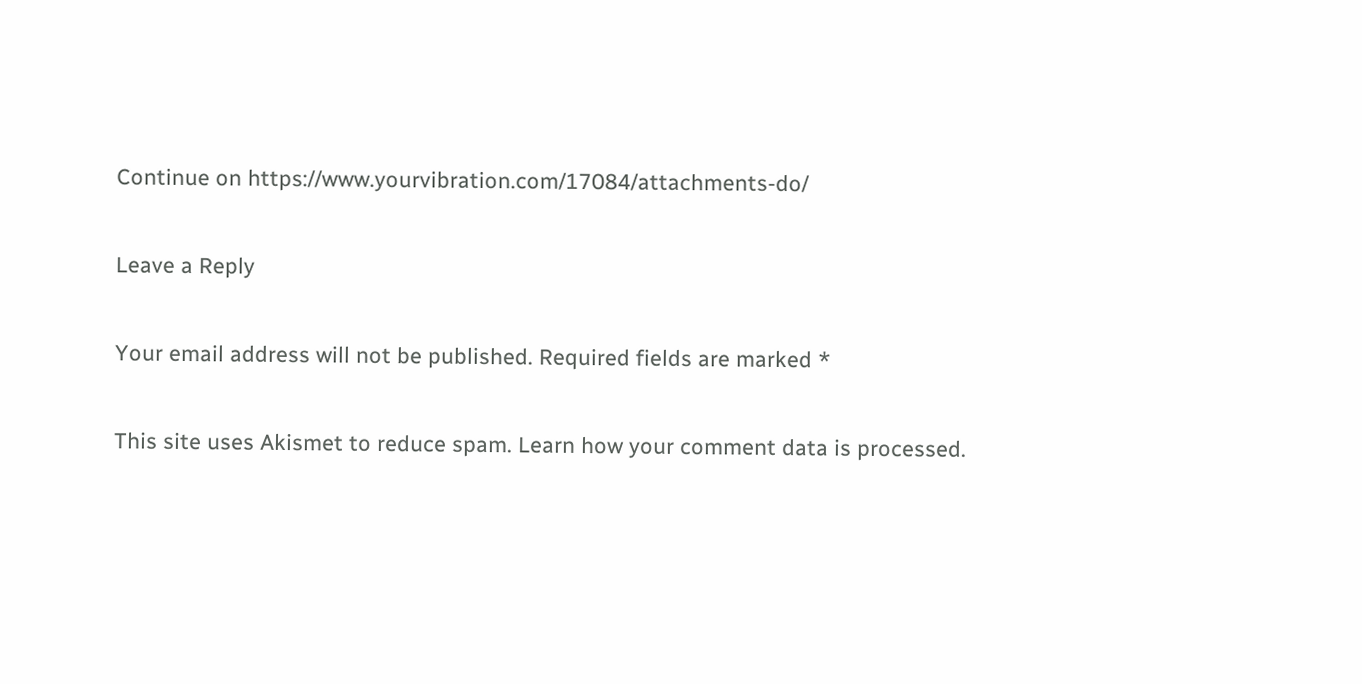Continue on https://www.yourvibration.com/17084/attachments-do/

Leave a Reply

Your email address will not be published. Required fields are marked *

This site uses Akismet to reduce spam. Learn how your comment data is processed.